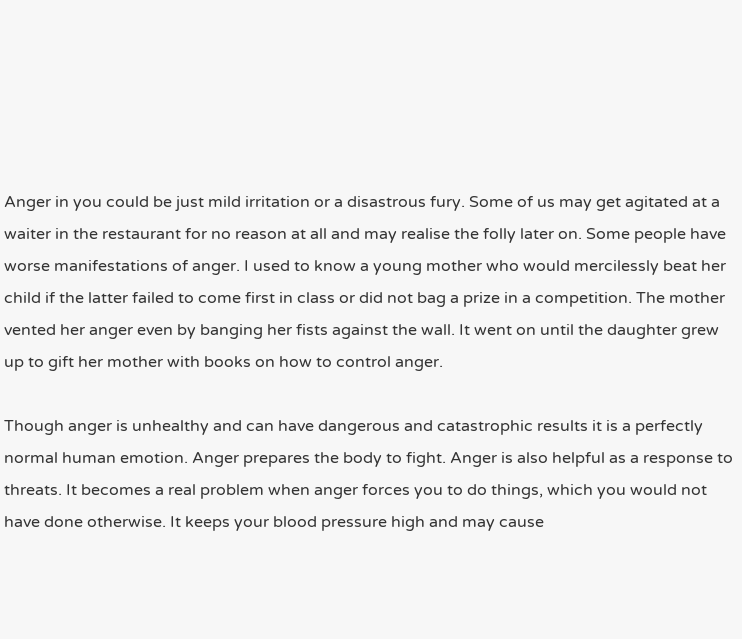Anger in you could be just mild irritation or a disastrous fury. Some of us may get agitated at a waiter in the restaurant for no reason at all and may realise the folly later on. Some people have worse manifestations of anger. I used to know a young mother who would mercilessly beat her child if the latter failed to come first in class or did not bag a prize in a competition. The mother vented her anger even by banging her fists against the wall. It went on until the daughter grew up to gift her mother with books on how to control anger.

Though anger is unhealthy and can have dangerous and catastrophic results it is a perfectly normal human emotion. Anger prepares the body to fight. Anger is also helpful as a response to threats. It becomes a real problem when anger forces you to do things, which you would not have done otherwise. It keeps your blood pressure high and may cause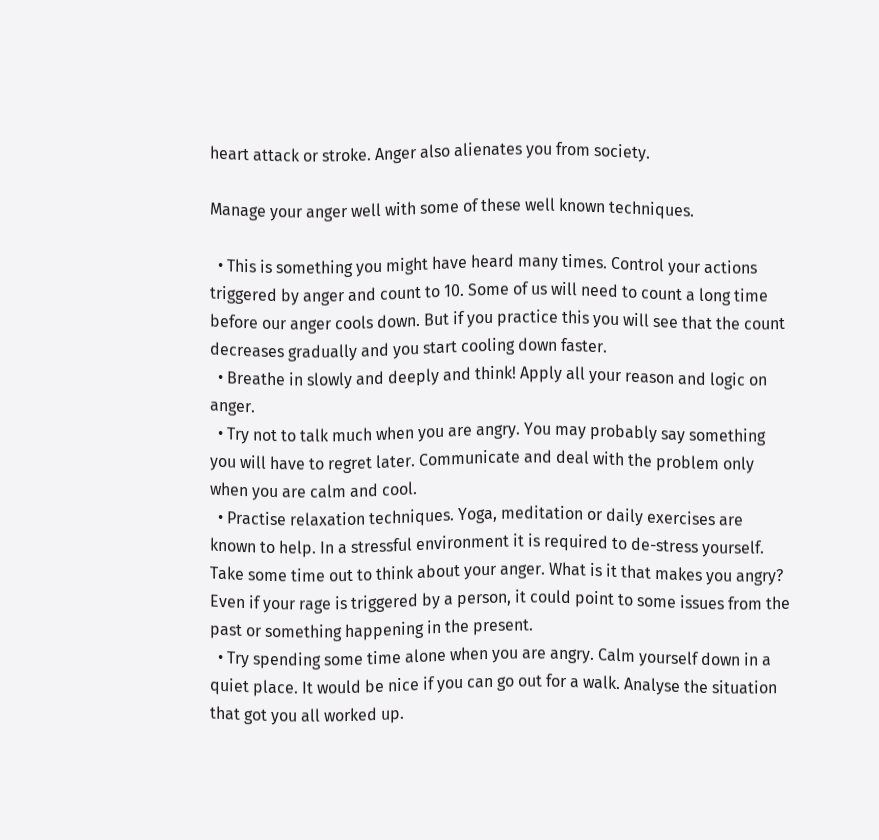heart attack or stroke. Anger also alienates you from society.

Manage your anger well with some of these well known techniques.

  • This is something you might have heard many times. Control your actions triggered by anger and count to 10. Some of us will need to count a long time before our anger cools down. But if you practice this you will see that the count decreases gradually and you start cooling down faster.
  • Breathe in slowly and deeply and think! Apply all your reason and logic on anger.
  • Try not to talk much when you are angry. You may probably say something you will have to regret later. Communicate and deal with the problem only when you are calm and cool.
  • Practise relaxation techniques. Yoga, meditation or daily exercises are known to help. In a stressful environment it is required to de-stress yourself. Take some time out to think about your anger. What is it that makes you angry? Even if your rage is triggered by a person, it could point to some issues from the past or something happening in the present.
  • Try spending some time alone when you are angry. Calm yourself down in a quiet place. It would be nice if you can go out for a walk. Analyse the situation that got you all worked up.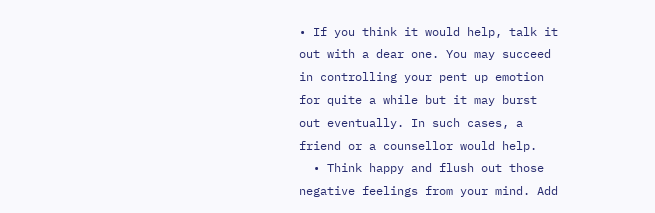• If you think it would help, talk it out with a dear one. You may succeed in controlling your pent up emotion for quite a while but it may burst out eventually. In such cases, a friend or a counsellor would help.
  • Think happy and flush out those negative feelings from your mind. Add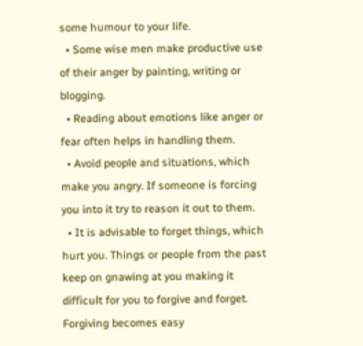some humour to your life.
  • Some wise men make productive use of their anger by painting, writing or blogging.
  • Reading about emotions like anger or fear often helps in handling them.
  • Avoid people and situations, which make you angry. If someone is forcing you into it try to reason it out to them.
  • It is advisable to forget things, which hurt you. Things or people from the past keep on gnawing at you making it difficult for you to forgive and forget. Forgiving becomes easy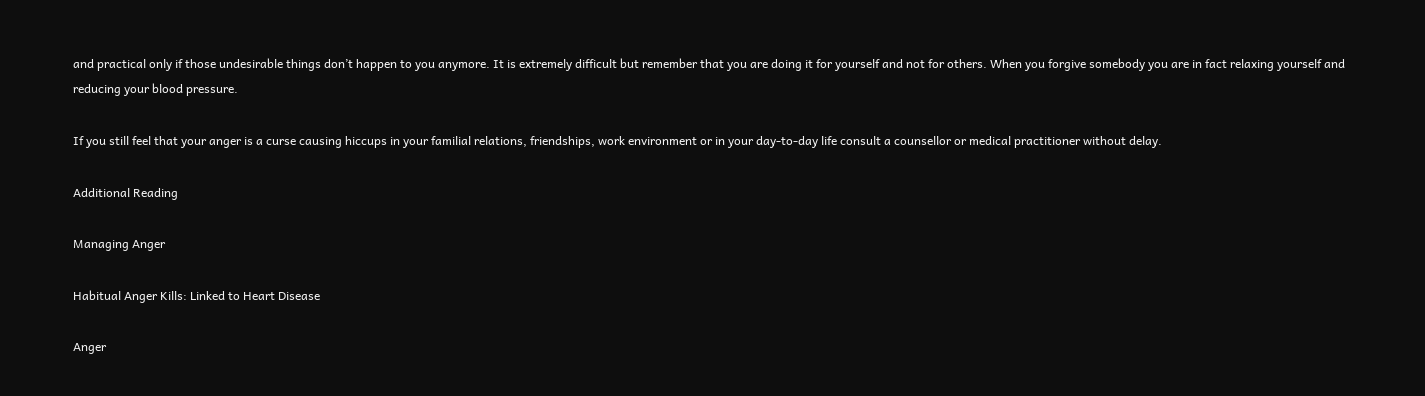and practical only if those undesirable things don’t happen to you anymore. It is extremely difficult but remember that you are doing it for yourself and not for others. When you forgive somebody you are in fact relaxing yourself and reducing your blood pressure.

If you still feel that your anger is a curse causing hiccups in your familial relations, friendships, work environment or in your day-to-day life consult a counsellor or medical practitioner without delay.

Additional Reading

Managing Anger

Habitual Anger Kills: Linked to Heart Disease

Anger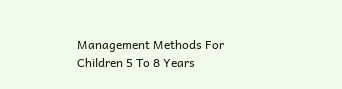Management Methods For Children 5 To 8 Years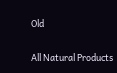Old

All Natural Products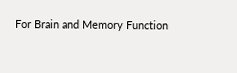For Brain and Memory Function